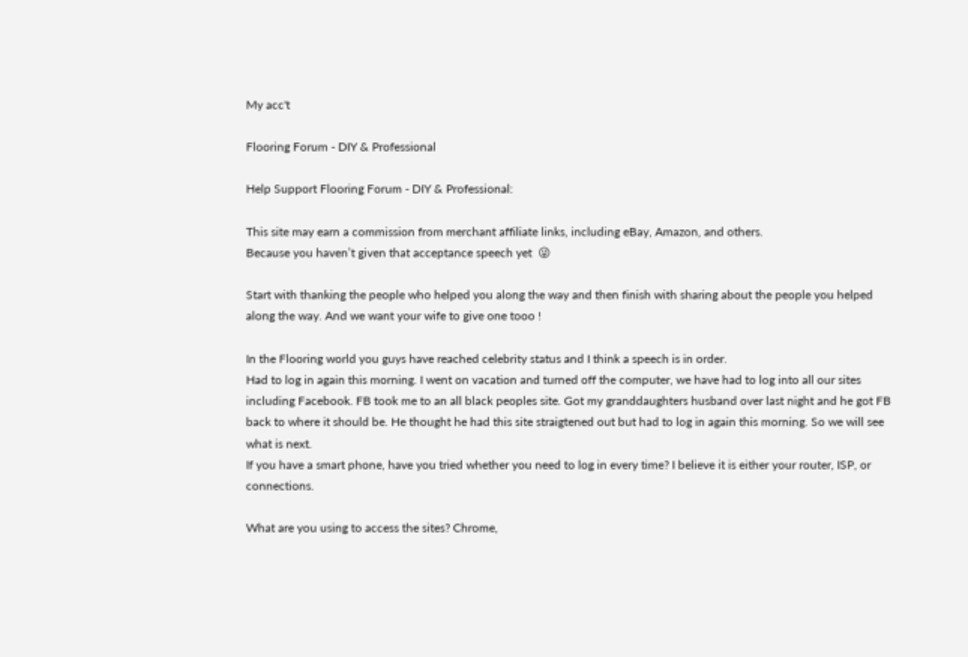My acc't

Flooring Forum - DIY & Professional

Help Support Flooring Forum - DIY & Professional:

This site may earn a commission from merchant affiliate links, including eBay, Amazon, and others.
Because you haven’t given that acceptance speech yet  😜

Start with thanking the people who helped you along the way and then finish with sharing about the people you helped along the way. And we want your wife to give one tooo !

In the Flooring world you guys have reached celebrity status and I think a speech is in order.
Had to log in again this morning. I went on vacation and turned off the computer, we have had to log into all our sites including Facebook. FB took me to an all black peoples site. Got my granddaughters husband over last night and he got FB back to where it should be. He thought he had this site straigtened out but had to log in again this morning. So we will see what is next.
If you have a smart phone, have you tried whether you need to log in every time? I believe it is either your router, ISP, or connections.

What are you using to access the sites? Chrome,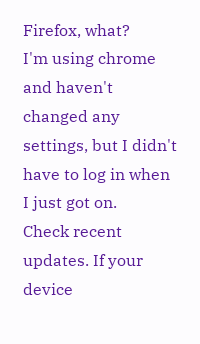Firefox, what?
I'm using chrome and haven't changed any settings, but I didn't have to log in when I just got on.
Check recent updates. If your device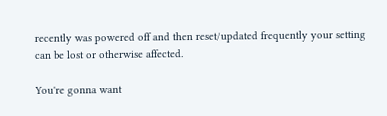recently was powered off and then reset/updated frequently your setting can be lost or otherwise affected.

You're gonna want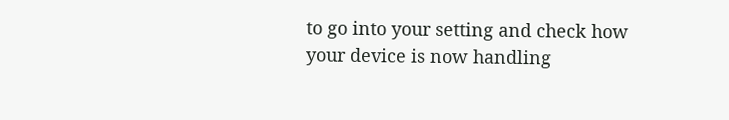to go into your setting and check how your device is now handling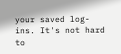your saved log-ins. It's not hard to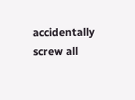accidentally screw all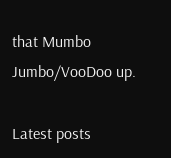that Mumbo Jumbo/VooDoo up.

Latest posts